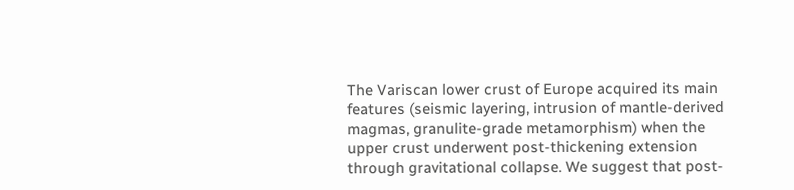The Variscan lower crust of Europe acquired its main features (seismic layering, intrusion of mantle-derived magmas, granulite-grade metamorphism) when the upper crust underwent post-thickening extension through gravitational collapse. We suggest that post-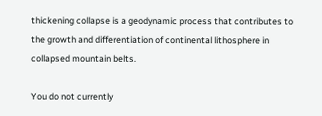thickening collapse is a geodynamic process that contributes to the growth and differentiation of continental lithosphere in collapsed mountain belts.

You do not currently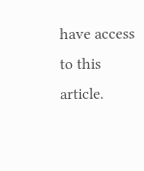have access to this article.